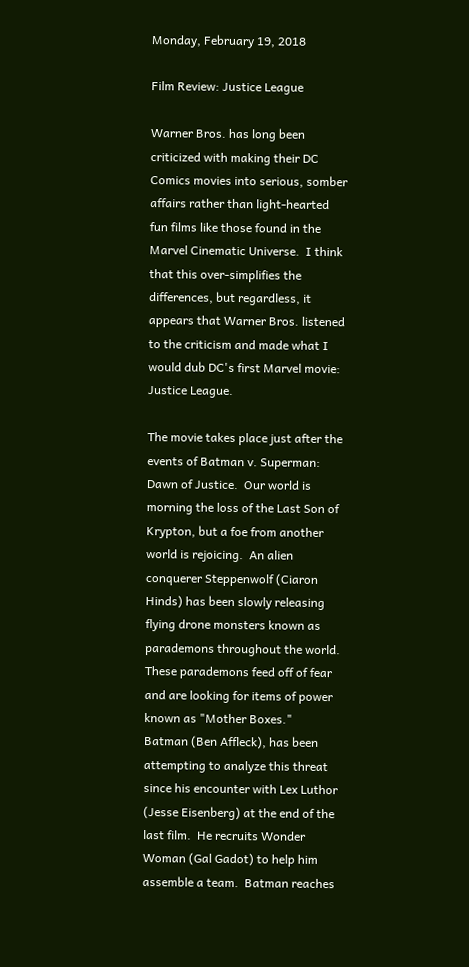Monday, February 19, 2018

Film Review: Justice League

Warner Bros. has long been criticized with making their DC Comics movies into serious, somber affairs rather than light-hearted fun films like those found in the Marvel Cinematic Universe.  I think that this over-simplifies the differences, but regardless, it appears that Warner Bros. listened to the criticism and made what I would dub DC's first Marvel movie:  Justice League.

The movie takes place just after the events of Batman v. Superman: Dawn of Justice.  Our world is morning the loss of the Last Son of Krypton, but a foe from another world is rejoicing.  An alien conquerer Steppenwolf (Ciaron Hinds) has been slowly releasing flying drone monsters known as parademons throughout the world.  These parademons feed off of fear and are looking for items of power known as "Mother Boxes."  Batman (Ben Affleck), has been attempting to analyze this threat since his encounter with Lex Luthor (Jesse Eisenberg) at the end of the last film.  He recruits Wonder Woman (Gal Gadot) to help him assemble a team.  Batman reaches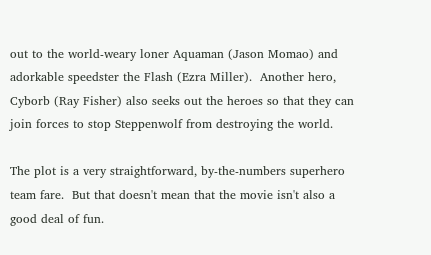out to the world-weary loner Aquaman (Jason Momao) and adorkable speedster the Flash (Ezra Miller).  Another hero, Cyborb (Ray Fisher) also seeks out the heroes so that they can join forces to stop Steppenwolf from destroying the world.

The plot is a very straightforward, by-the-numbers superhero team fare.  But that doesn't mean that the movie isn't also a good deal of fun.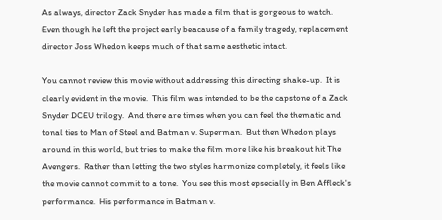As always, director Zack Snyder has made a film that is gorgeous to watch.  Even though he left the project early beacause of a family tragedy, replacement director Joss Whedon keeps much of that same aesthetic intact.

You cannot review this movie without addressing this directing shake-up.  It is clearly evident in the movie.  This film was intended to be the capstone of a Zack Snyder DCEU trilogy.  And there are times when you can feel the thematic and tonal ties to Man of Steel and Batman v. Superman.  But then Whedon plays around in this world, but tries to make the film more like his breakout hit The Avengers.  Rather than letting the two styles harmonize completely, it feels like the movie cannot commit to a tone.  You see this most epsecially in Ben Affleck's performance.  His performance in Batman v.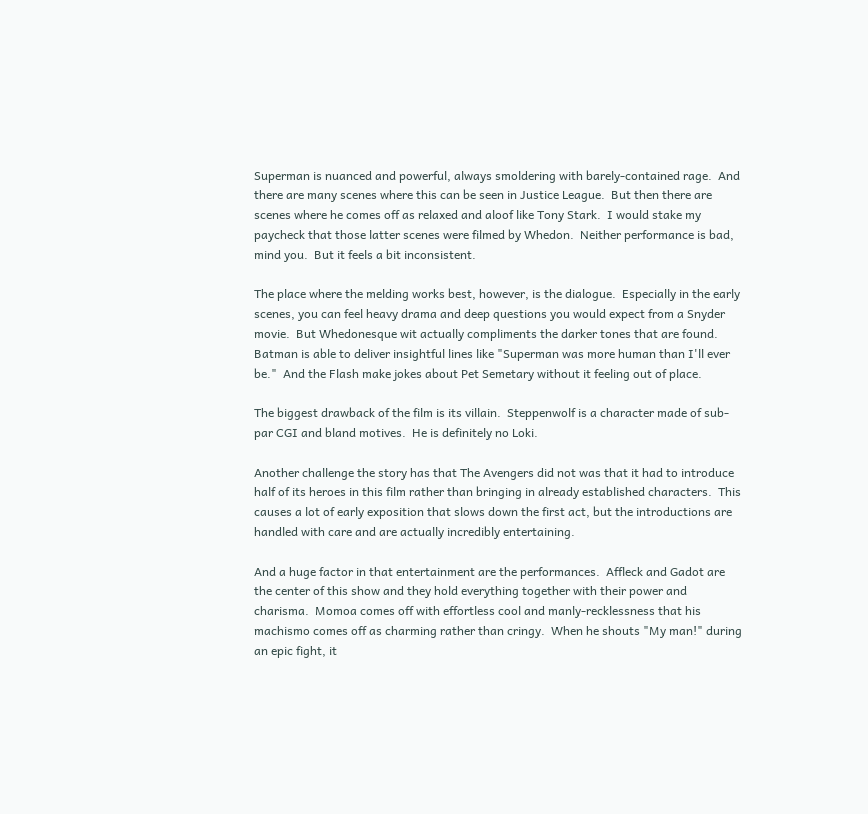Superman is nuanced and powerful, always smoldering with barely-contained rage.  And there are many scenes where this can be seen in Justice League.  But then there are scenes where he comes off as relaxed and aloof like Tony Stark.  I would stake my paycheck that those latter scenes were filmed by Whedon.  Neither performance is bad, mind you.  But it feels a bit inconsistent.

The place where the melding works best, however, is the dialogue.  Especially in the early scenes, you can feel heavy drama and deep questions you would expect from a Snyder movie.  But Whedonesque wit actually compliments the darker tones that are found.  Batman is able to deliver insightful lines like "Superman was more human than I'll ever be."  And the Flash make jokes about Pet Semetary without it feeling out of place.

The biggest drawback of the film is its villain.  Steppenwolf is a character made of sub-par CGI and bland motives.  He is definitely no Loki.

Another challenge the story has that The Avengers did not was that it had to introduce half of its heroes in this film rather than bringing in already established characters.  This causes a lot of early exposition that slows down the first act, but the introductions are handled with care and are actually incredibly entertaining.

And a huge factor in that entertainment are the performances.  Affleck and Gadot are the center of this show and they hold everything together with their power and charisma.  Momoa comes off with effortless cool and manly-recklessness that his machismo comes off as charming rather than cringy.  When he shouts "My man!" during an epic fight, it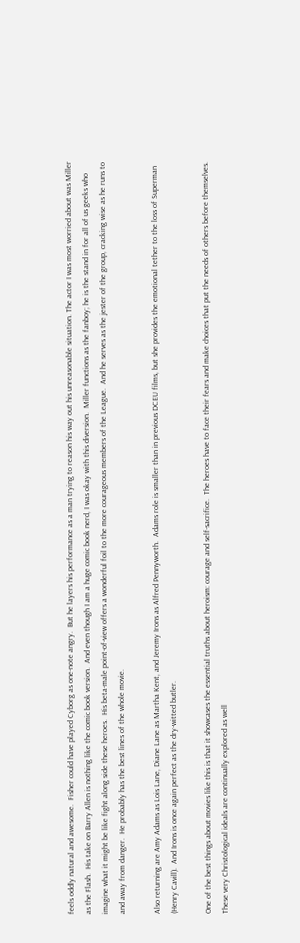feels oddly natural and awesome.  Fisher could have played Cyborg as one-note angry.  But he layers his performance as a man trying to reason his way out his unreasonable situation. The actor I was most worried about was Miller as the Flash.  His take on Barry Allen is nothing like the comic book version.  And even though I am a huge comic book nerd, I was okay with this diversion.  Miller functions as the fanboy; he is the stand in for all of us geeks who imagine what it might be like fight along side these heroes.  His beta-male point-of-view offers a wonderful foil to the more courageous members of the League.  And he serves as the jester of the group, cracking wise as he runs to and away from danger.  He probably has the best lines of the whole movie.

Also returning are Amy Adams as Lois Lane, Diane Lane as Martha Kent, and Jeremy Irons as Alfred Pennyworth.  Adams role is smaller than in previous DCEU films, but she provides the emotional tether to the loss of Superman (Henry Cavill).  And Irons is once again perfect as the dry-witted butler.

One of the best things about movies like this is that it showcases the essential truths about heroism: courage and self-sacrifice.  The heroes have to face their fears and make choices that put the needs of others before themselves.  These very Christological ideals are continually explored as well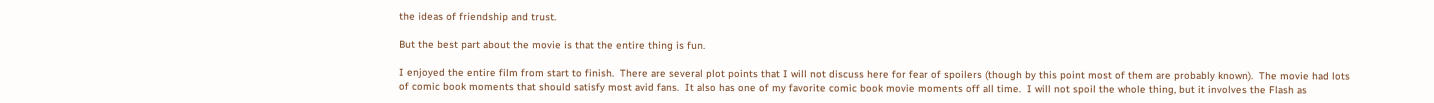the ideas of friendship and trust.

But the best part about the movie is that the entire thing is fun.

I enjoyed the entire film from start to finish.  There are several plot points that I will not discuss here for fear of spoilers (though by this point most of them are probably known).  The movie had lots of comic book moments that should satisfy most avid fans.  It also has one of my favorite comic book movie moments off all time.  I will not spoil the whole thing, but it involves the Flash as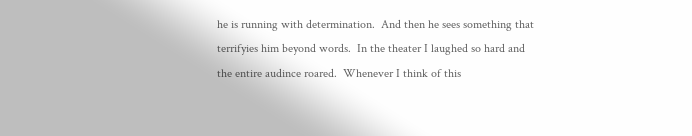he is running with determination.  And then he sees something that terrifyies him beyond words.  In the theater I laughed so hard and the entire audince roared.  Whenever I think of this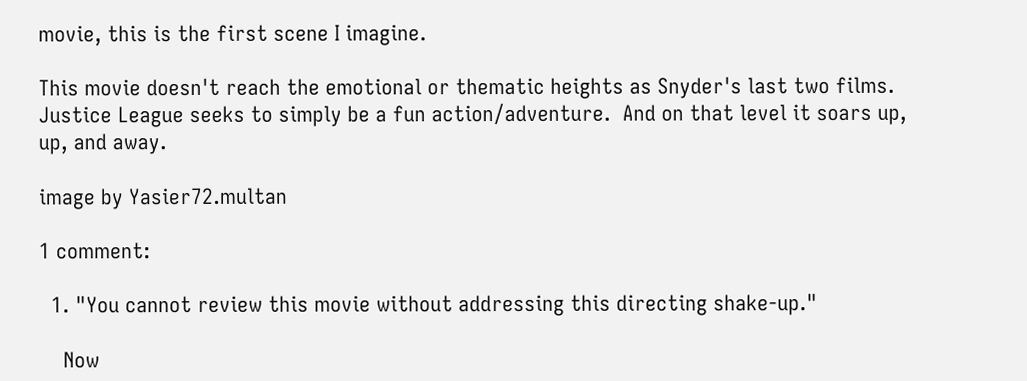movie, this is the first scene I imagine.

This movie doesn't reach the emotional or thematic heights as Snyder's last two films.  Justice League seeks to simply be a fun action/adventure.  And on that level it soars up, up, and away.

image by Yasier72.multan

1 comment:

  1. "You cannot review this movie without addressing this directing shake-up."

    Now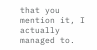that you mention it, I actually managed to.